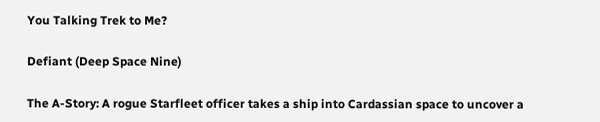You Talking Trek to Me?

Defiant (Deep Space Nine)

The A-Story: A rogue Starfleet officer takes a ship into Cardassian space to uncover a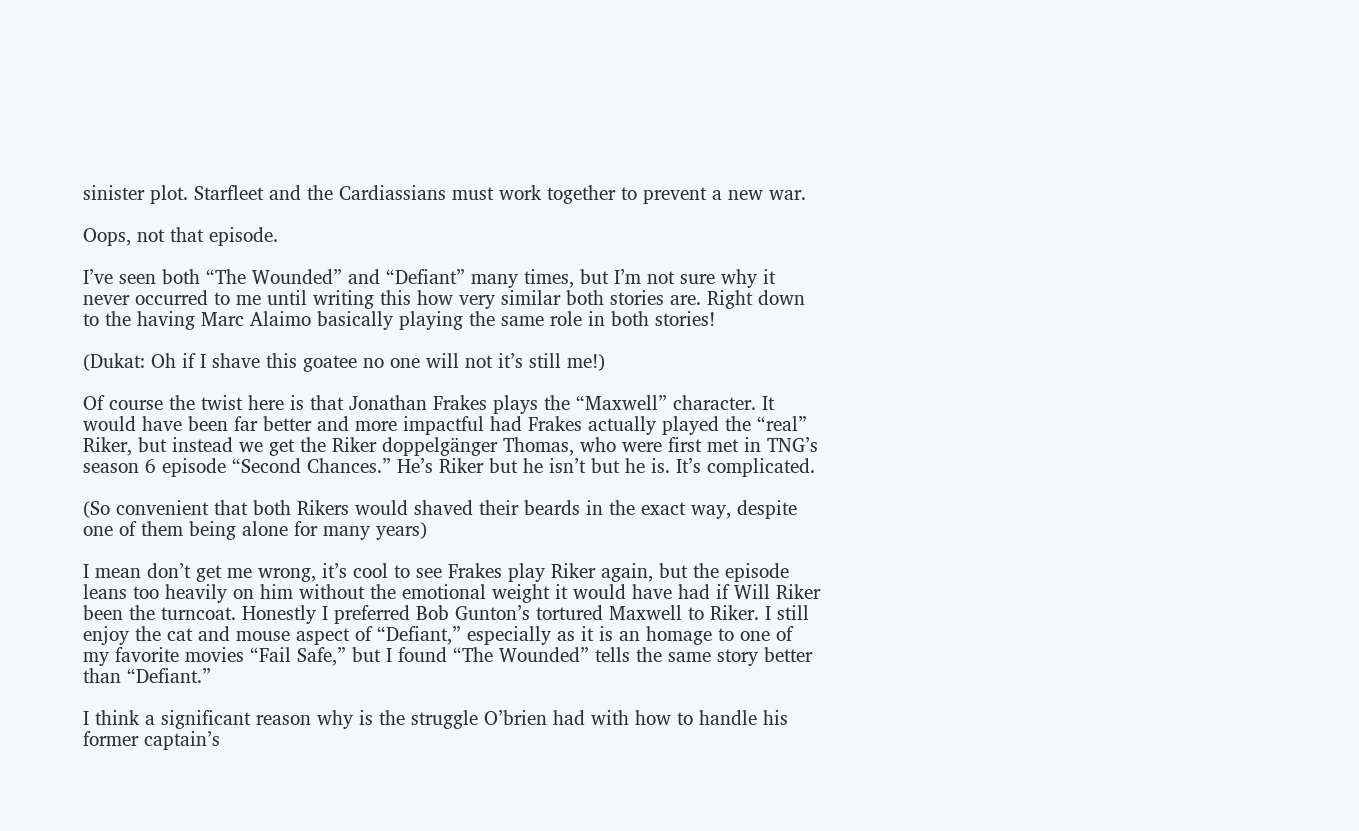sinister plot. Starfleet and the Cardiassians must work together to prevent a new war.

Oops, not that episode.

I’ve seen both “The Wounded” and “Defiant” many times, but I’m not sure why it never occurred to me until writing this how very similar both stories are. Right down to the having Marc Alaimo basically playing the same role in both stories!

(Dukat: Oh if I shave this goatee no one will not it’s still me!)

Of course the twist here is that Jonathan Frakes plays the “Maxwell” character. It would have been far better and more impactful had Frakes actually played the “real” Riker, but instead we get the Riker doppelgänger Thomas, who were first met in TNG’s season 6 episode “Second Chances.” He’s Riker but he isn’t but he is. It’s complicated.

(So convenient that both Rikers would shaved their beards in the exact way, despite one of them being alone for many years)

I mean don’t get me wrong, it’s cool to see Frakes play Riker again, but the episode leans too heavily on him without the emotional weight it would have had if Will Riker been the turncoat. Honestly I preferred Bob Gunton’s tortured Maxwell to Riker. I still enjoy the cat and mouse aspect of “Defiant,” especially as it is an homage to one of my favorite movies “Fail Safe,” but I found “The Wounded” tells the same story better than “Defiant.”

I think a significant reason why is the struggle O’brien had with how to handle his former captain’s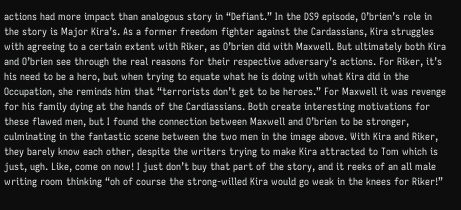actions had more impact than analogous story in “Defiant.” In the DS9 episode, O’brien’s role in the story is Major Kira’s. As a former freedom fighter against the Cardassians, Kira struggles with agreeing to a certain extent with Riker, as O’brien did with Maxwell. But ultimately both Kira and O’brien see through the real reasons for their respective adversary’s actions. For Riker, it’s his need to be a hero, but when trying to equate what he is doing with what Kira did in the Occupation, she reminds him that “terrorists don’t get to be heroes.” For Maxwell it was revenge for his family dying at the hands of the Cardiassians. Both create interesting motivations for these flawed men, but I found the connection between Maxwell and O’brien to be stronger, culminating in the fantastic scene between the two men in the image above. With Kira and Riker, they barely know each other, despite the writers trying to make Kira attracted to Tom which is just, ugh. Like, come on now! I just don’t buy that part of the story, and it reeks of an all male writing room thinking “oh of course the strong-willed Kira would go weak in the knees for Riker!”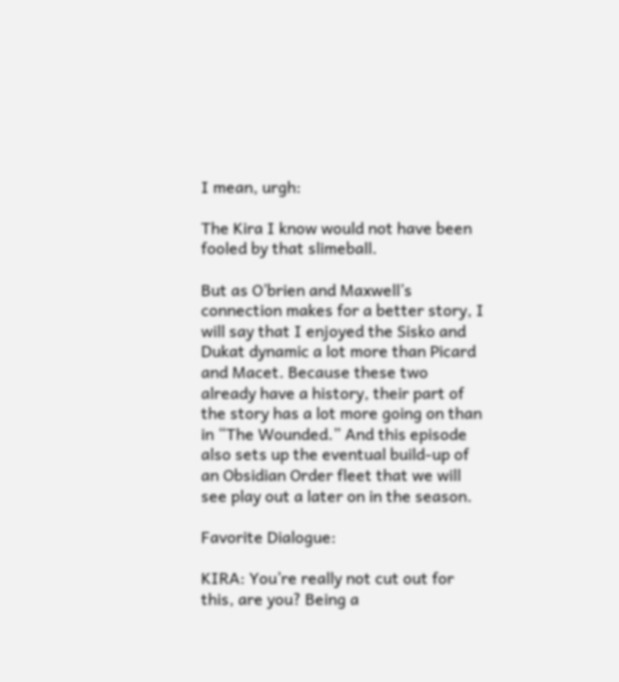I mean, urgh:

The Kira I know would not have been fooled by that slimeball.

But as O’brien and Maxwell’s connection makes for a better story, I will say that I enjoyed the Sisko and Dukat dynamic a lot more than Picard and Macet. Because these two already have a history, their part of the story has a lot more going on than in “The Wounded.” And this episode also sets up the eventual build-up of an Obsidian Order fleet that we will see play out a later on in the season.

Favorite Dialogue:

KIRA: You’re really not cut out for this, are you? Being a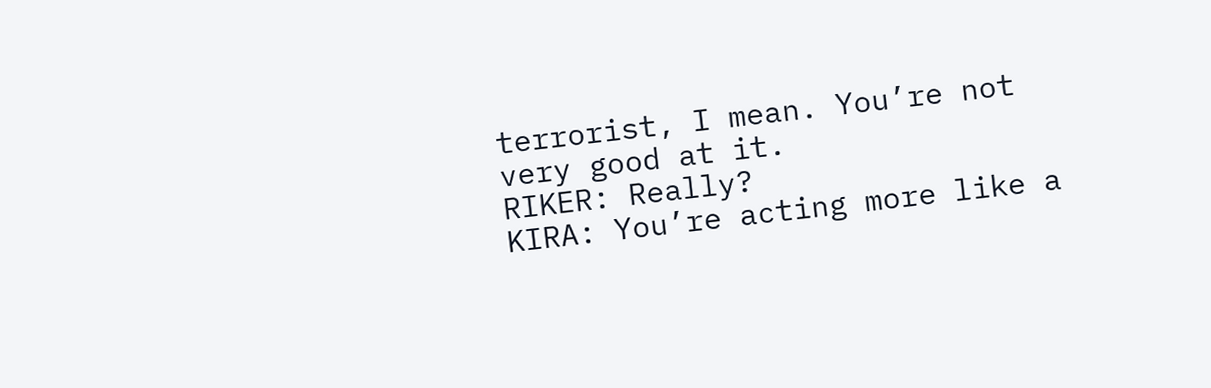terrorist, I mean. You’re not very good at it.
RIKER: Really?
KIRA: You’re acting more like a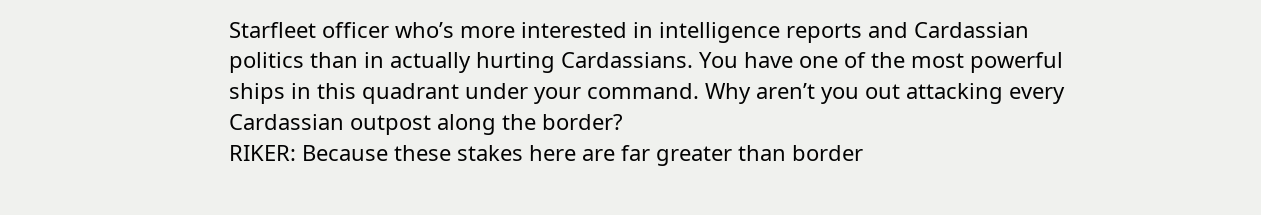Starfleet officer who’s more interested in intelligence reports and Cardassian politics than in actually hurting Cardassians. You have one of the most powerful ships in this quadrant under your command. Why aren’t you out attacking every Cardassian outpost along the border?
RIKER: Because these stakes here are far greater than border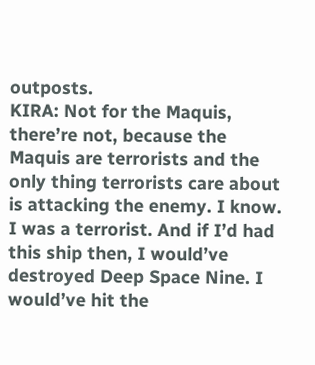outposts.
KIRA: Not for the Maquis, there’re not, because the Maquis are terrorists and the only thing terrorists care about is attacking the enemy. I know. I was a terrorist. And if I’d had this ship then, I would’ve destroyed Deep Space Nine. I would’ve hit the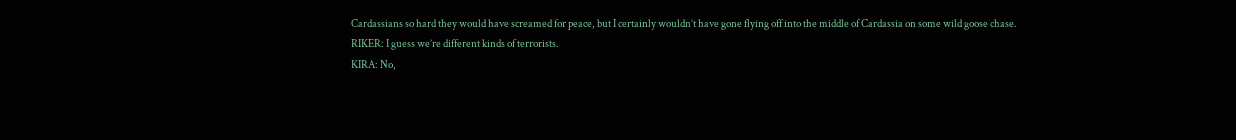Cardassians so hard they would have screamed for peace, but I certainly wouldn’t have gone flying off into the middle of Cardassia on some wild goose chase.
RIKER: I guess we’re different kinds of terrorists.
KIRA: No,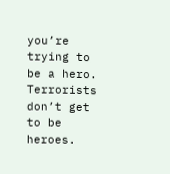you’re trying to be a hero. Terrorists don’t get to be heroes.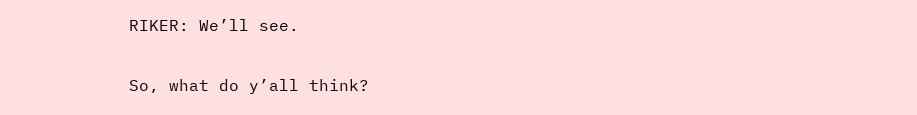RIKER: We’ll see.

So, what do y’all think?